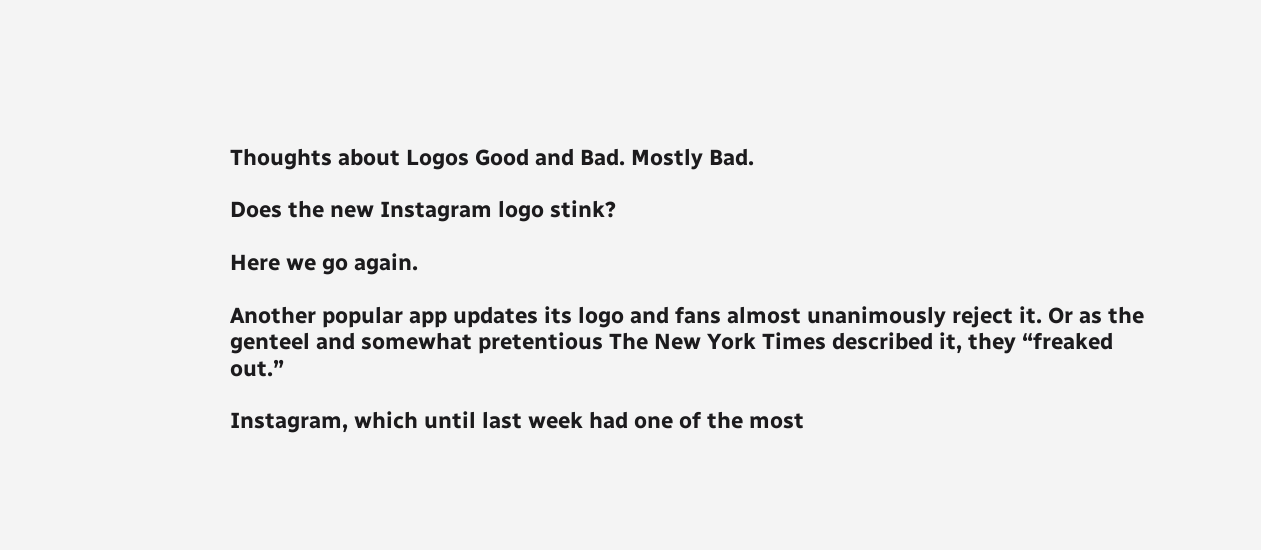Thoughts about Logos Good and Bad. Mostly Bad.

Does the new Instagram logo stink?

Here we go again.

Another popular app updates its logo and fans almost unanimously reject it. Or as the genteel and somewhat pretentious The New York Times described it, they “freaked out.”

Instagram, which until last week had one of the most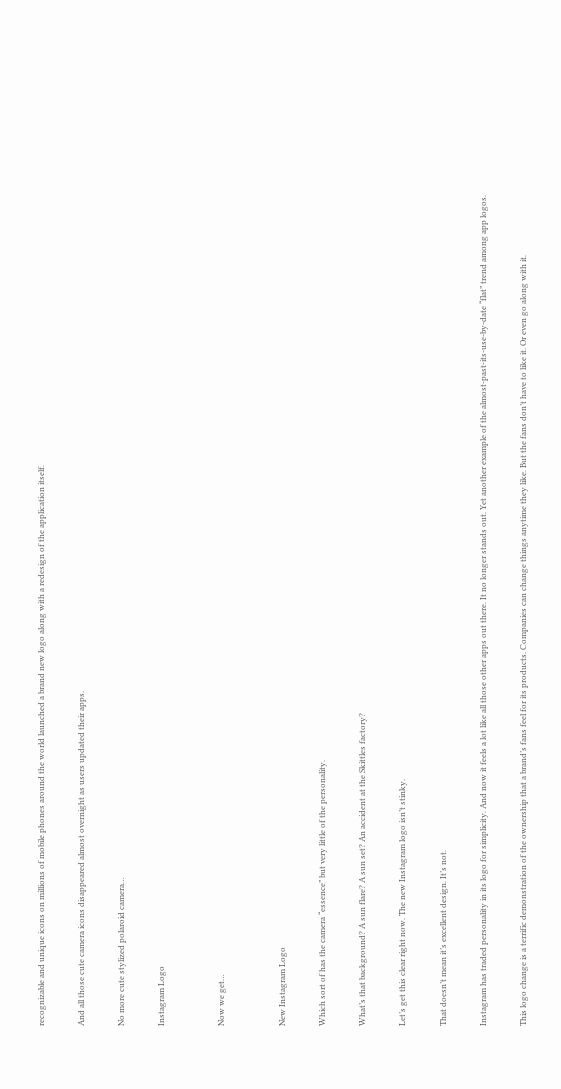recognizable and unique icons on millions of mobile phones around the world launched a brand new logo along with a redesign of the application itself.

And all those cute camera icons disappeared almost overnight as users updated their apps.

No more cute stylized polaroid camera…

Instagram Logo


Now we get…


New Instagram Logo

Which sort of has the camera “essence” but very little of the personality.

What’s that background? A sun flare? A sun set? An accident at the Skittles factory?

Let’s get this clear right now. The new Instagram logo isn’t stinky.

That doesn’t mean it’s excellent design. It’s not.

Instagram has traded personality in its logo for simplicity. And now it feels a lot like all those other apps out there. It no longer stands out. Yet another example of the almost-past-its-use-by-date “flat” trend among app logos.

This logo change is a terrific demonstration of the ownership that a brand’s fans feel for its products. Companies can change things anytime they like. But the fans don’t have to like it. Or even go along with it.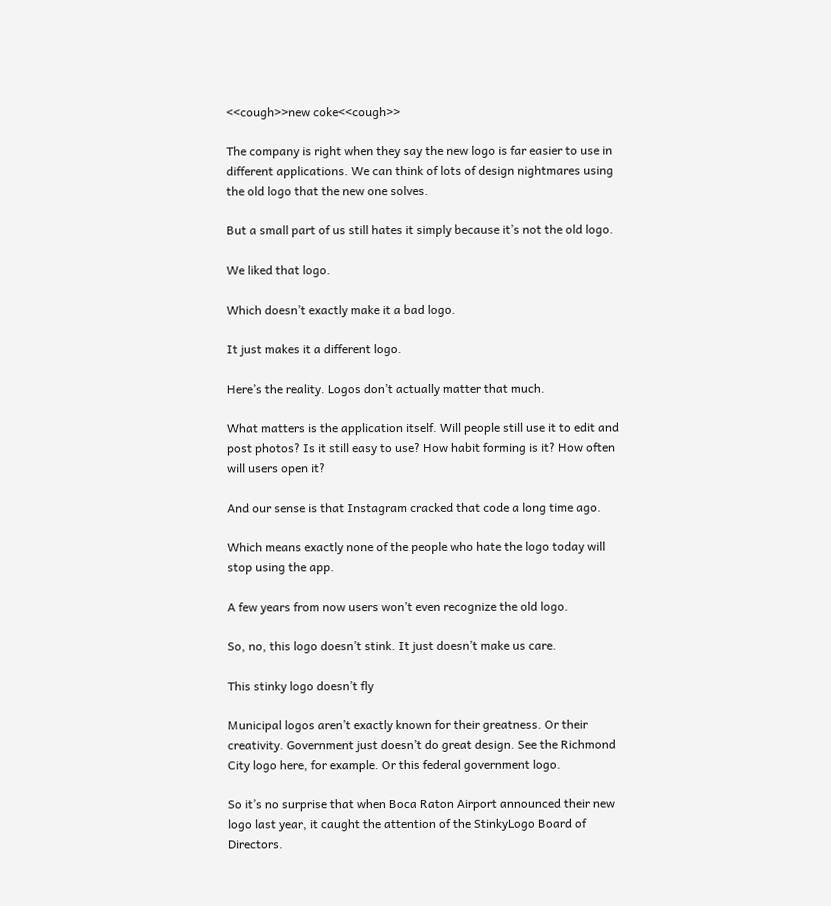<<cough>>new coke<<cough>>

The company is right when they say the new logo is far easier to use in different applications. We can think of lots of design nightmares using the old logo that the new one solves.

But a small part of us still hates it simply because it’s not the old logo.

We liked that logo.

Which doesn’t exactly make it a bad logo.

It just makes it a different logo.

Here’s the reality. Logos don’t actually matter that much.

What matters is the application itself. Will people still use it to edit and post photos? Is it still easy to use? How habit forming is it? How often will users open it?

And our sense is that Instagram cracked that code a long time ago.

Which means exactly none of the people who hate the logo today will stop using the app.

A few years from now users won’t even recognize the old logo.

So, no, this logo doesn’t stink. It just doesn’t make us care.

This stinky logo doesn’t fly

Municipal logos aren’t exactly known for their greatness. Or their creativity. Government just doesn’t do great design. See the Richmond City logo here, for example. Or this federal government logo.

So it’s no surprise that when Boca Raton Airport announced their new logo last year, it caught the attention of the StinkyLogo Board of Directors.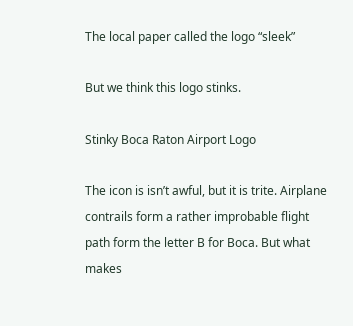The local paper called the logo “sleek”

But we think this logo stinks.

Stinky Boca Raton Airport Logo

The icon is isn’t awful, but it is trite. Airplane contrails form a rather improbable flight path form the letter B for Boca. But what makes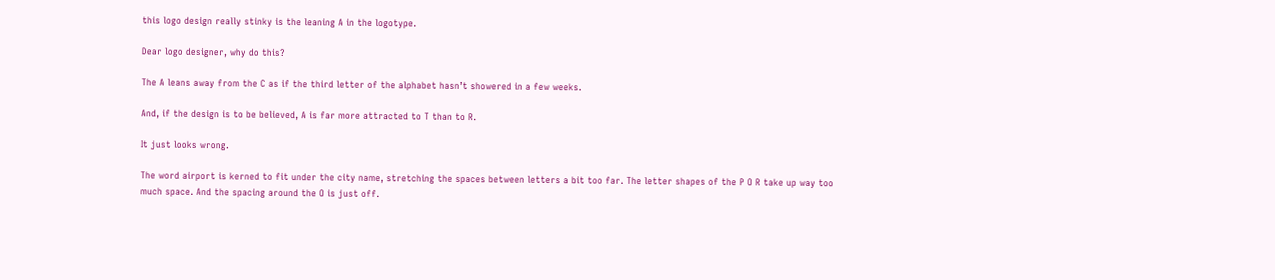this logo design really stinky is the leaning A in the logotype.

Dear logo designer, why do this?

The A leans away from the C as if the third letter of the alphabet hasn’t showered in a few weeks.

And, if the design is to be believed, A is far more attracted to T than to R.

It just looks wrong.

The word airport is kerned to fit under the city name, stretching the spaces between letters a bit too far. The letter shapes of the P O R take up way too much space. And the spacing around the O is just off.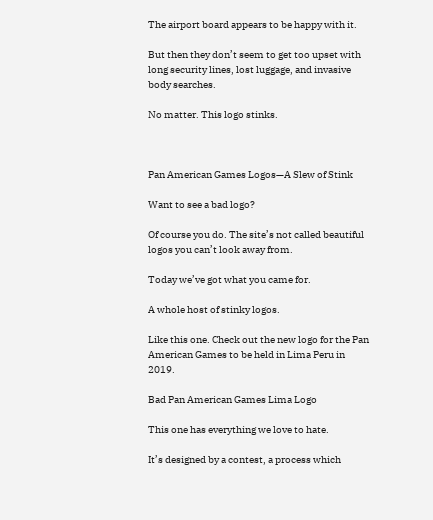The airport board appears to be happy with it.

But then they don’t seem to get too upset with long security lines, lost luggage, and invasive body searches.

No matter. This logo stinks.



Pan American Games Logos—A Slew of Stink

Want to see a bad logo?

Of course you do. The site’s not called beautiful logos you can’t look away from.

Today we’ve got what you came for.

A whole host of stinky logos.

Like this one. Check out the new logo for the Pan American Games to be held in Lima Peru in 2019.

Bad Pan American Games Lima Logo

This one has everything we love to hate.

It’s designed by a contest, a process which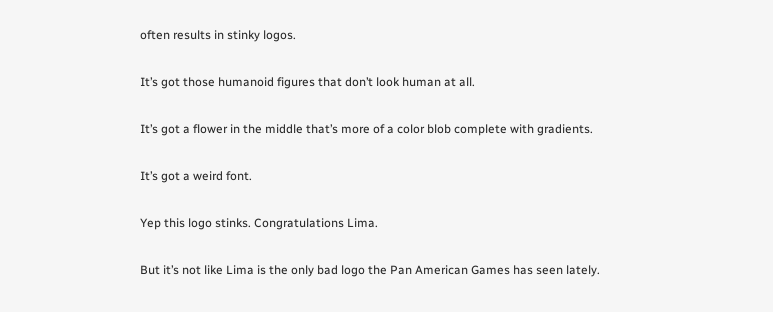often results in stinky logos.

It’s got those humanoid figures that don’t look human at all.

It’s got a flower in the middle that’s more of a color blob complete with gradients.

It’s got a weird font.

Yep this logo stinks. Congratulations Lima.

But it’s not like Lima is the only bad logo the Pan American Games has seen lately.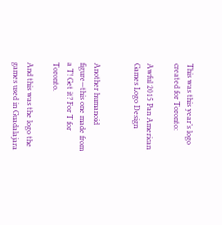This was this year’s logo created for Toronto:

Awful 2015 Pan American Games Logo Design


Another humanoid figure—this one made from a T! Get it? For T for Toronto.

And this was the logo the games used in Guadalajara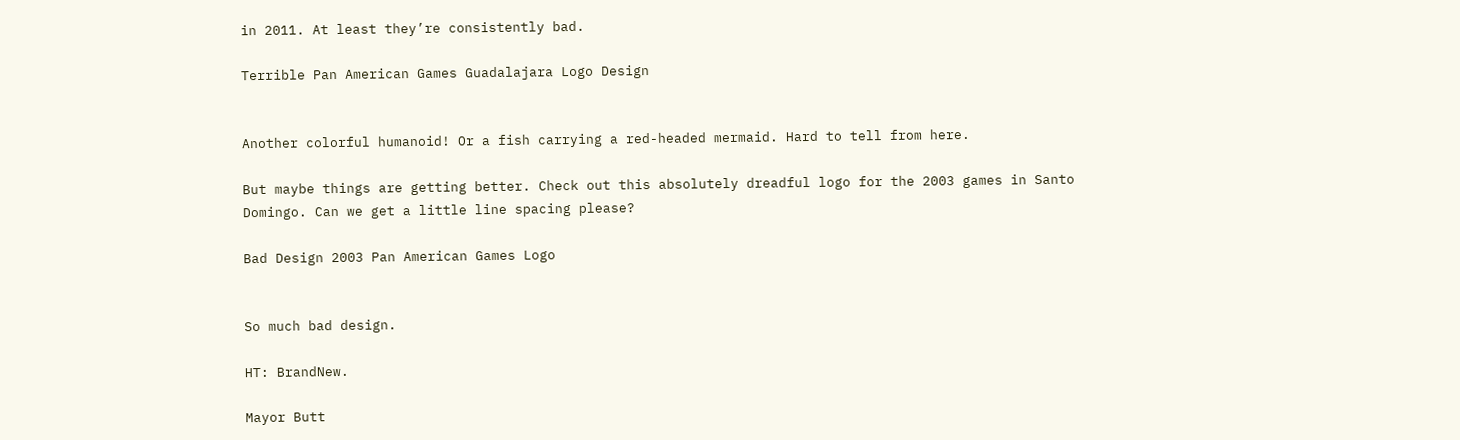in 2011. At least they’re consistently bad.

Terrible Pan American Games Guadalajara Logo Design


Another colorful humanoid! Or a fish carrying a red-headed mermaid. Hard to tell from here.

But maybe things are getting better. Check out this absolutely dreadful logo for the 2003 games in Santo Domingo. Can we get a little line spacing please?

Bad Design 2003 Pan American Games Logo


So much bad design.

HT: BrandNew.

Mayor Butt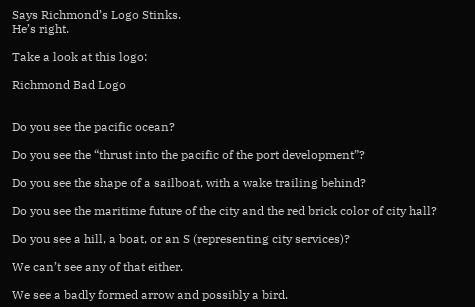Says Richmond’s Logo Stinks.
He’s right.

Take a look at this logo:

Richmond Bad Logo


Do you see the pacific ocean?

Do you see the “thrust into the pacific of the port development”?

Do you see the shape of a sailboat, with a wake trailing behind?

Do you see the maritime future of the city and the red brick color of city hall?

Do you see a hill, a boat, or an S (representing city services)?

We can’t see any of that either.

We see a badly formed arrow and possibly a bird.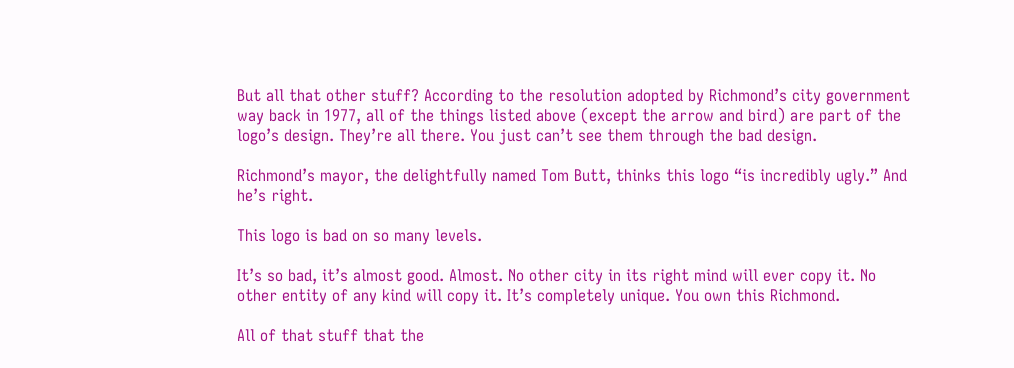But all that other stuff? According to the resolution adopted by Richmond’s city government way back in 1977, all of the things listed above (except the arrow and bird) are part of the logo’s design. They’re all there. You just can’t see them through the bad design.

Richmond’s mayor, the delightfully named Tom Butt, thinks this logo “is incredibly ugly.” And he’s right.

This logo is bad on so many levels.

It’s so bad, it’s almost good. Almost. No other city in its right mind will ever copy it. No other entity of any kind will copy it. It’s completely unique. You own this Richmond.

All of that stuff that the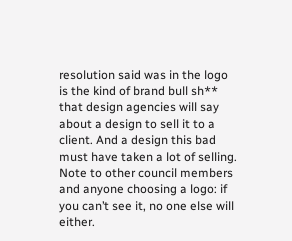resolution said was in the logo is the kind of brand bull sh** that design agencies will say about a design to sell it to a client. And a design this bad must have taken a lot of selling. Note to other council members and anyone choosing a logo: if you can’t see it, no one else will either.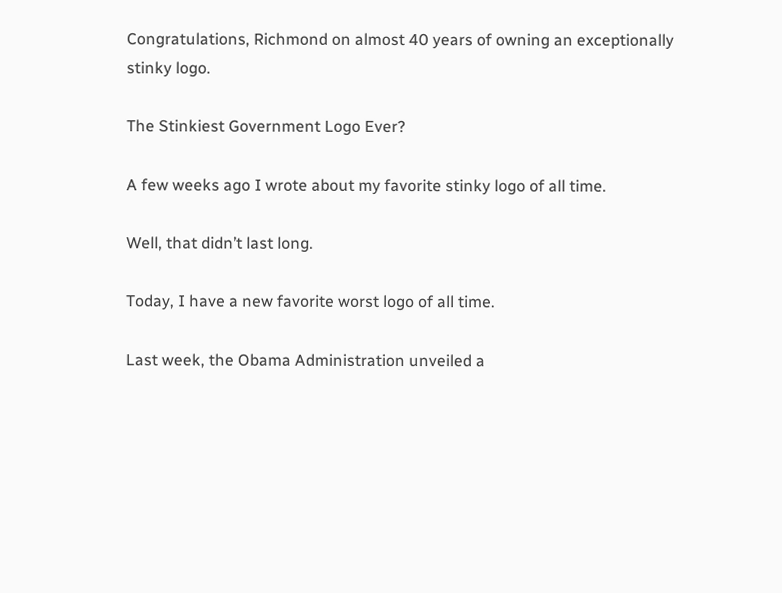Congratulations, Richmond on almost 40 years of owning an exceptionally stinky logo.

The Stinkiest Government Logo Ever?

A few weeks ago I wrote about my favorite stinky logo of all time.

Well, that didn’t last long.

Today, I have a new favorite worst logo of all time.

Last week, the Obama Administration unveiled a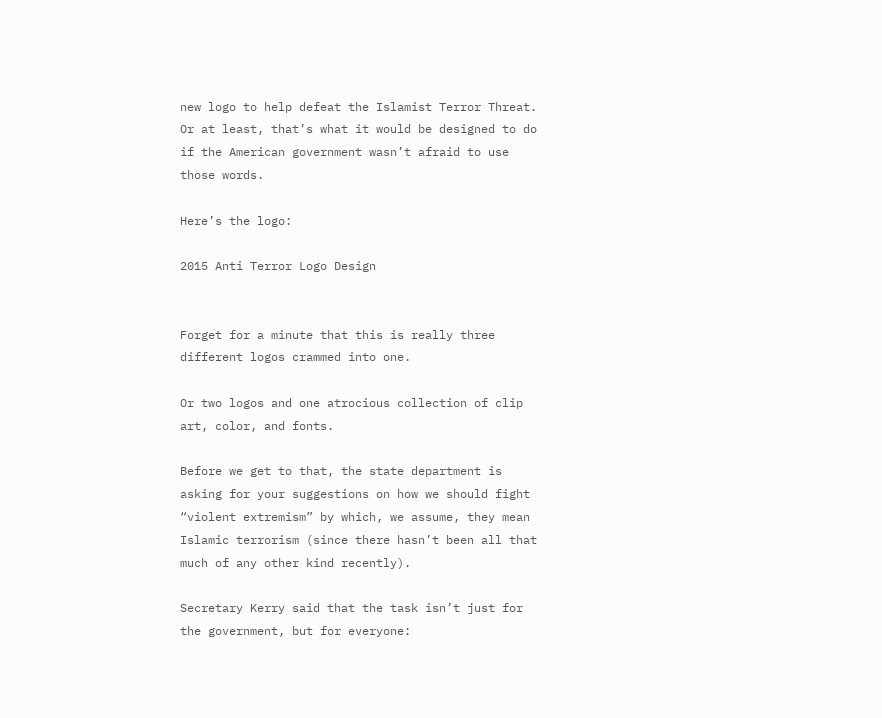new logo to help defeat the Islamist Terror Threat. Or at least, that’s what it would be designed to do if the American government wasn’t afraid to use those words.

Here’s the logo:

2015 Anti Terror Logo Design


Forget for a minute that this is really three different logos crammed into one.

Or two logos and one atrocious collection of clip art, color, and fonts.

Before we get to that, the state department is asking for your suggestions on how we should fight “violent extremism” by which, we assume, they mean Islamic terrorism (since there hasn’t been all that much of any other kind recently).

Secretary Kerry said that the task isn’t just for the government, but for everyone: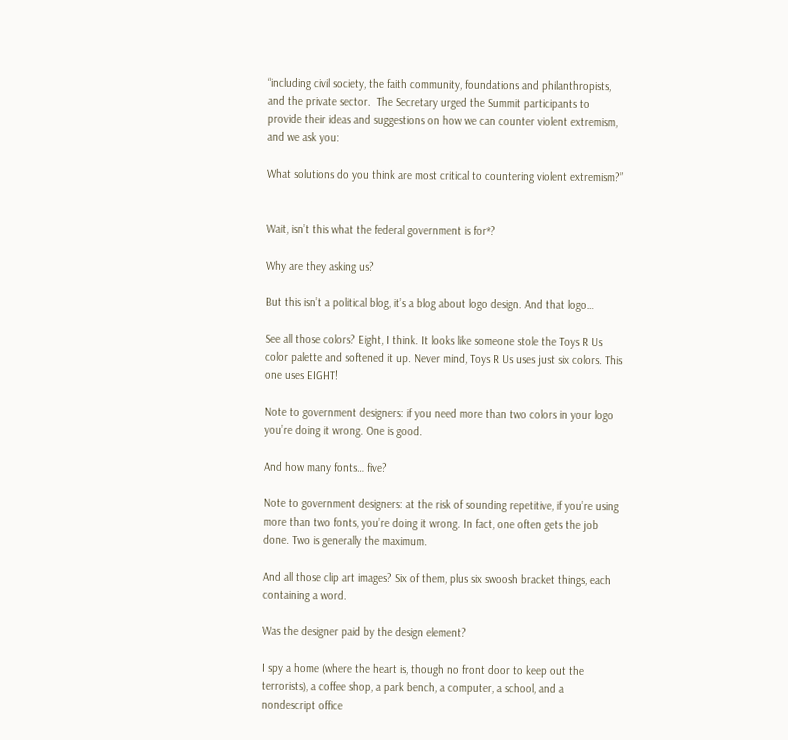“including civil society, the faith community, foundations and philanthropists, and the private sector.  The Secretary urged the Summit participants to provide their ideas and suggestions on how we can counter violent extremism, and we ask you:

What solutions do you think are most critical to countering violent extremism?”


Wait, isn’t this what the federal government is for*?

Why are they asking us?

But this isn’t a political blog, it’s a blog about logo design. And that logo…

See all those colors? Eight, I think. It looks like someone stole the Toys R Us color palette and softened it up. Never mind, Toys R Us uses just six colors. This one uses EIGHT!

Note to government designers: if you need more than two colors in your logo you’re doing it wrong. One is good.

And how many fonts… five?

Note to government designers: at the risk of sounding repetitive, if you’re using more than two fonts, you’re doing it wrong. In fact, one often gets the job done. Two is generally the maximum.

And all those clip art images? Six of them, plus six swoosh bracket things, each containing a word.

Was the designer paid by the design element?

I spy a home (where the heart is, though no front door to keep out the terrorists), a coffee shop, a park bench, a computer, a school, and a nondescript office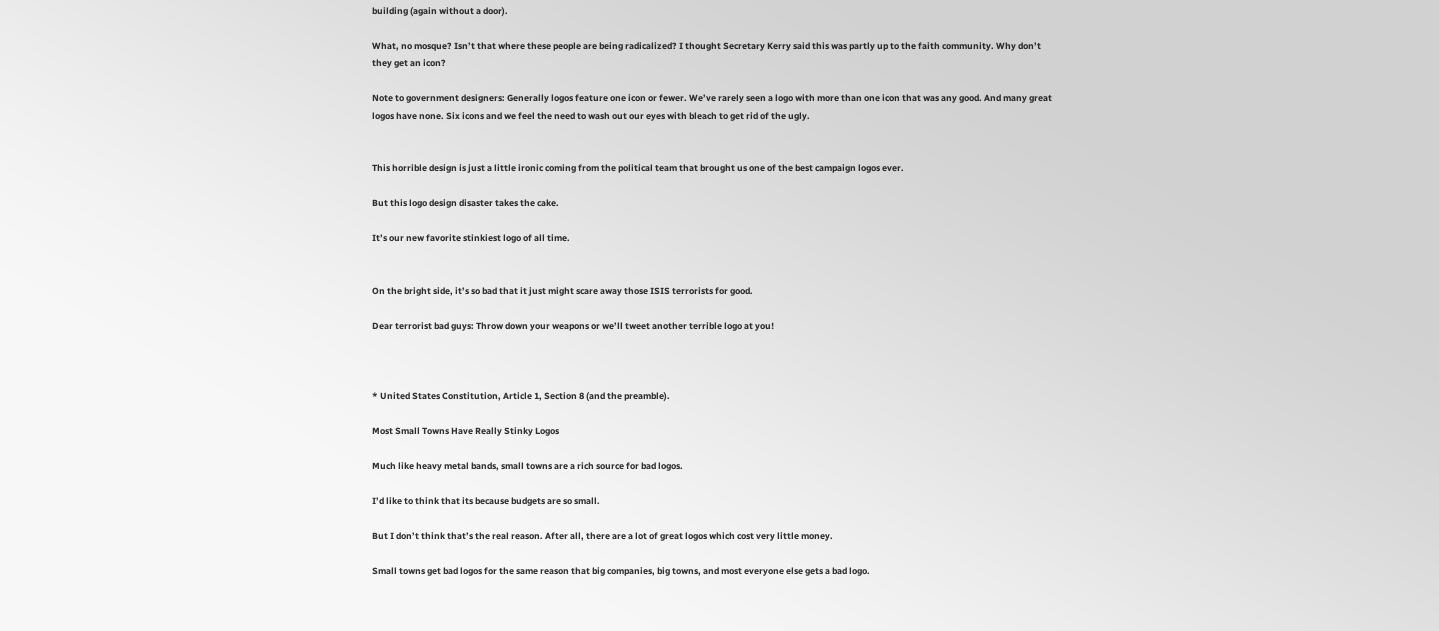building (again without a door).

What, no mosque? Isn’t that where these people are being radicalized? I thought Secretary Kerry said this was partly up to the faith community. Why don’t they get an icon?

Note to government designers: Generally logos feature one icon or fewer. We’ve rarely seen a logo with more than one icon that was any good. And many great logos have none. Six icons and we feel the need to wash out our eyes with bleach to get rid of the ugly.


This horrible design is just a little ironic coming from the political team that brought us one of the best campaign logos ever.

But this logo design disaster takes the cake.

It’s our new favorite stinkiest logo of all time.


On the bright side, it’s so bad that it just might scare away those ISIS terrorists for good.

Dear terrorist bad guys: Throw down your weapons or we’ll tweet another terrible logo at you!



* United States Constitution, Article 1, Section 8 (and the preamble).

Most Small Towns Have Really Stinky Logos

Much like heavy metal bands, small towns are a rich source for bad logos.

I’d like to think that its because budgets are so small.

But I don’t think that’s the real reason. After all, there are a lot of great logos which cost very little money.

Small towns get bad logos for the same reason that big companies, big towns, and most everyone else gets a bad logo.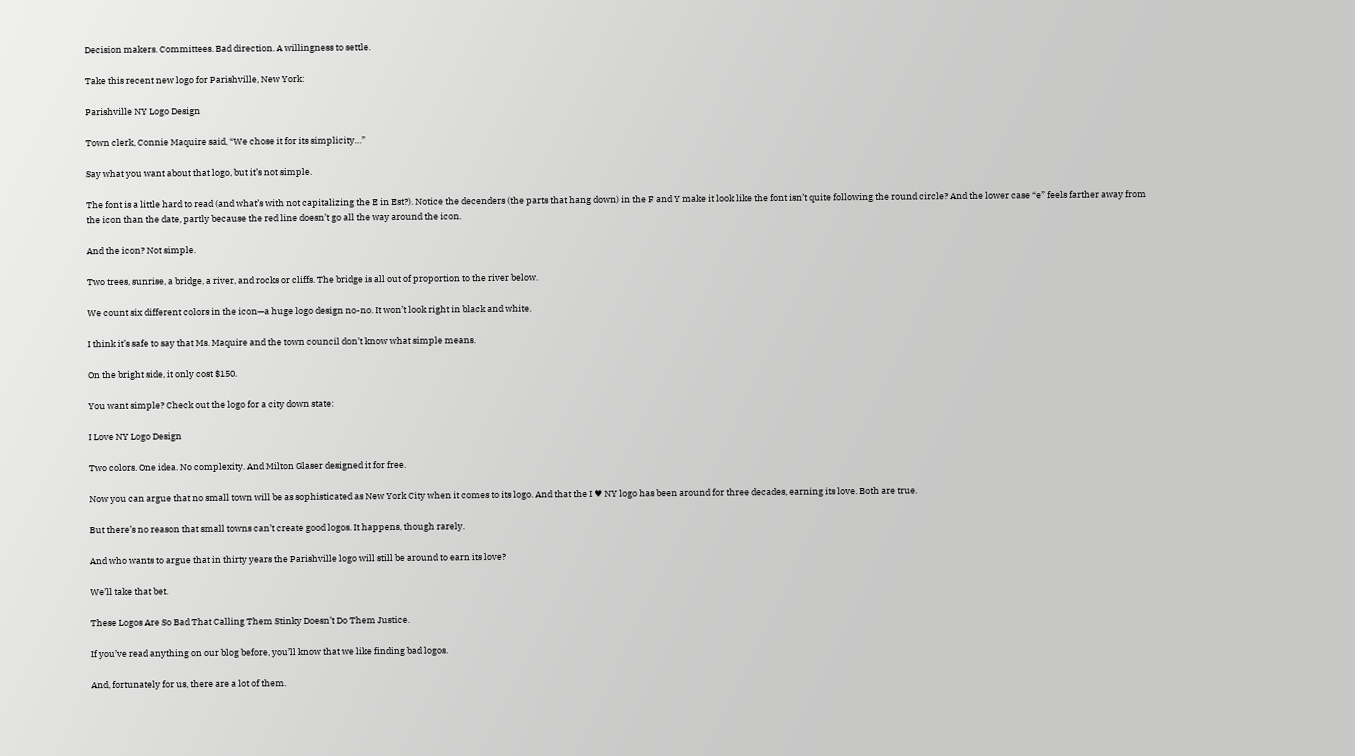Decision makers. Committees. Bad direction. A willingness to settle.

Take this recent new logo for Parishville, New York:

Parishville NY Logo Design

Town clerk, Connie Maquire said, “We chose it for its simplicity…”

Say what you want about that logo, but it’s not simple.

The font is a little hard to read (and what’s with not capitalizing the E in Est?). Notice the decenders (the parts that hang down) in the F and Y make it look like the font isn’t quite following the round circle? And the lower case “e” feels farther away from the icon than the date, partly because the red line doesn’t go all the way around the icon.

And the icon? Not simple.

Two trees, sunrise, a bridge, a river, and rocks or cliffs. The bridge is all out of proportion to the river below.

We count six different colors in the icon—a huge logo design no-no. It won’t look right in black and white.

I think it’s safe to say that Ms. Maquire and the town council don’t know what simple means.

On the bright side, it only cost $150.

You want simple? Check out the logo for a city down state:

I Love NY Logo Design

Two colors. One idea. No complexity. And Milton Glaser designed it for free.

Now you can argue that no small town will be as sophisticated as New York City when it comes to its logo. And that the I ♥ NY logo has been around for three decades, earning its love. Both are true.

But there’s no reason that small towns can’t create good logos. It happens, though rarely.

And who wants to argue that in thirty years the Parishville logo will still be around to earn its love?

We’ll take that bet.

These Logos Are So Bad That Calling Them Stinky Doesn’t Do Them Justice.

If you’ve read anything on our blog before, you’ll know that we like finding bad logos.

And, fortunately for us, there are a lot of them.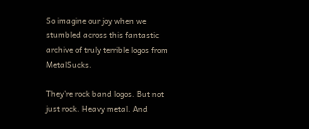So imagine our joy when we stumbled across this fantastic archive of truly terrible logos from MetalSucks.

They’re rock band logos. But not just rock. Heavy metal. And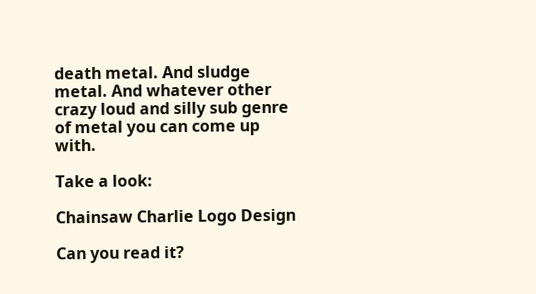death metal. And sludge metal. And whatever other crazy loud and silly sub genre of metal you can come up with.

Take a look:

Chainsaw Charlie Logo Design

Can you read it?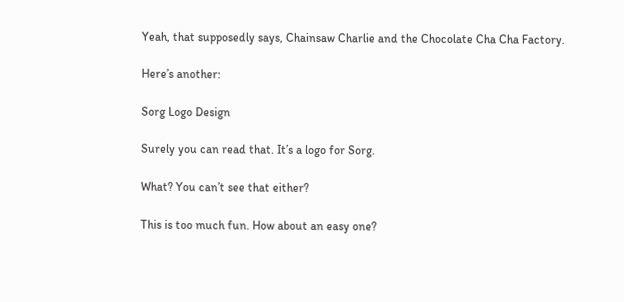Yeah, that supposedly says, Chainsaw Charlie and the Chocolate Cha Cha Factory.

Here’s another:

Sorg Logo Design

Surely you can read that. It’s a logo for Sorg.

What? You can’t see that either?

This is too much fun. How about an easy one?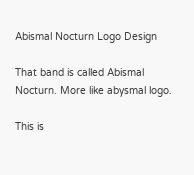Abismal Nocturn Logo Design

That band is called Abismal Nocturn. More like abysmal logo.

This is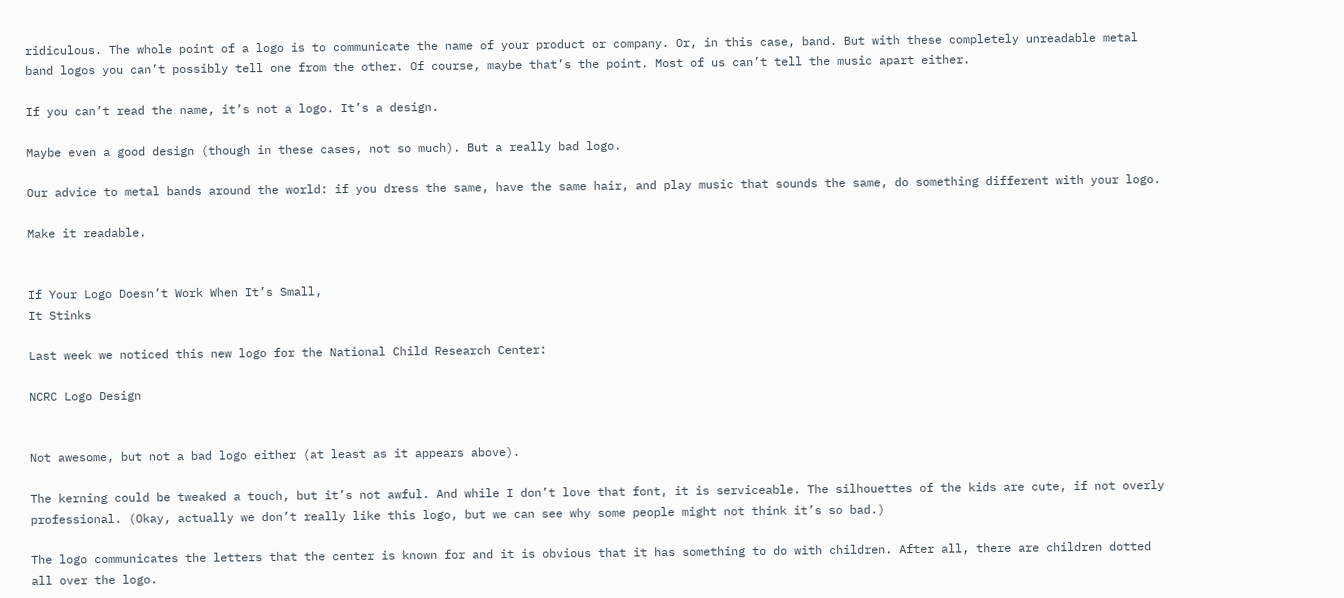ridiculous. The whole point of a logo is to communicate the name of your product or company. Or, in this case, band. But with these completely unreadable metal band logos you can’t possibly tell one from the other. Of course, maybe that’s the point. Most of us can’t tell the music apart either.

If you can’t read the name, it’s not a logo. It’s a design.

Maybe even a good design (though in these cases, not so much). But a really bad logo.

Our advice to metal bands around the world: if you dress the same, have the same hair, and play music that sounds the same, do something different with your logo.

Make it readable.


If Your Logo Doesn’t Work When It’s Small,
It Stinks

Last week we noticed this new logo for the National Child Research Center:

NCRC Logo Design


Not awesome, but not a bad logo either (at least as it appears above).

The kerning could be tweaked a touch, but it’s not awful. And while I don’t love that font, it is serviceable. The silhouettes of the kids are cute, if not overly professional. (Okay, actually we don’t really like this logo, but we can see why some people might not think it’s so bad.)

The logo communicates the letters that the center is known for and it is obvious that it has something to do with children. After all, there are children dotted all over the logo.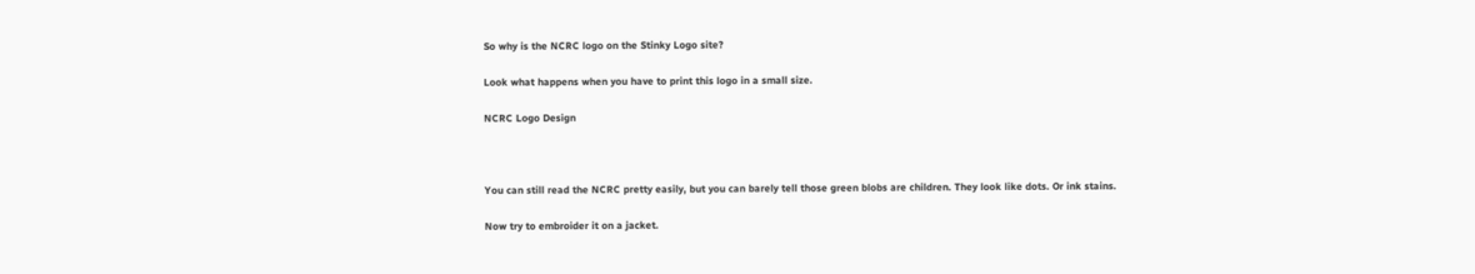So why is the NCRC logo on the Stinky Logo site?

Look what happens when you have to print this logo in a small size.

NCRC Logo Design



You can still read the NCRC pretty easily, but you can barely tell those green blobs are children. They look like dots. Or ink stains.

Now try to embroider it on a jacket.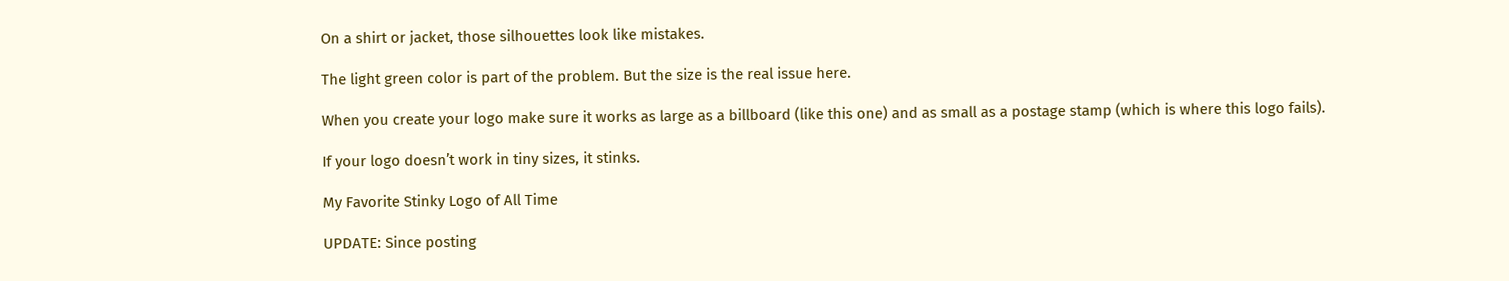On a shirt or jacket, those silhouettes look like mistakes.

The light green color is part of the problem. But the size is the real issue here.

When you create your logo make sure it works as large as a billboard (like this one) and as small as a postage stamp (which is where this logo fails).

If your logo doesn’t work in tiny sizes, it stinks.

My Favorite Stinky Logo of All Time

UPDATE: Since posting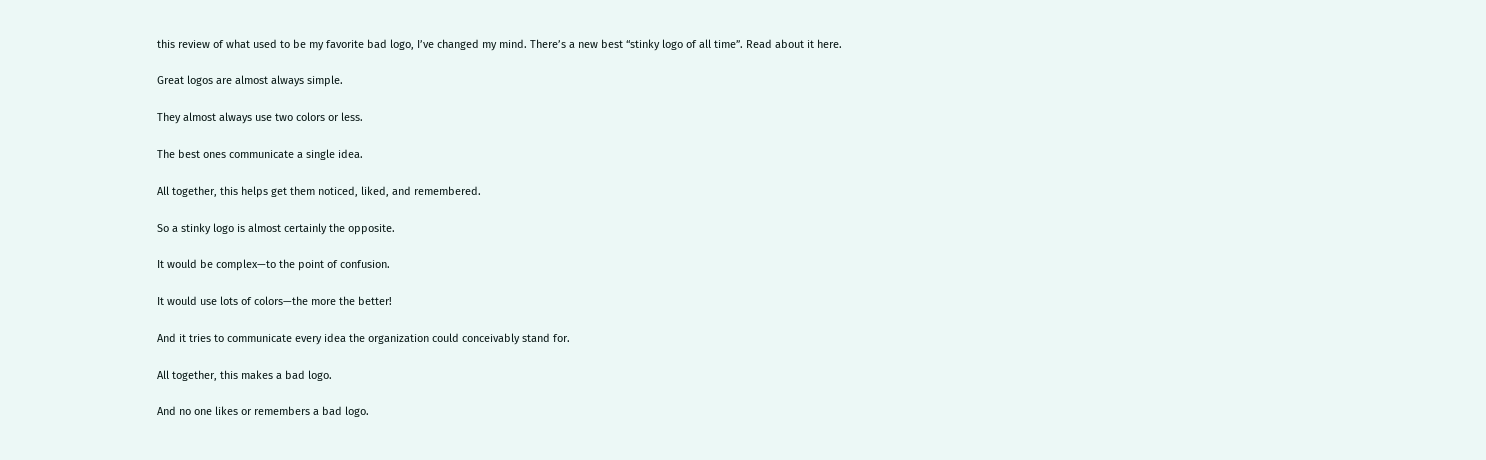this review of what used to be my favorite bad logo, I’ve changed my mind. There’s a new best “stinky logo of all time”. Read about it here.

Great logos are almost always simple.

They almost always use two colors or less.

The best ones communicate a single idea.

All together, this helps get them noticed, liked, and remembered.

So a stinky logo is almost certainly the opposite.

It would be complex—to the point of confusion.

It would use lots of colors—the more the better!

And it tries to communicate every idea the organization could conceivably stand for.

All together, this makes a bad logo.

And no one likes or remembers a bad logo.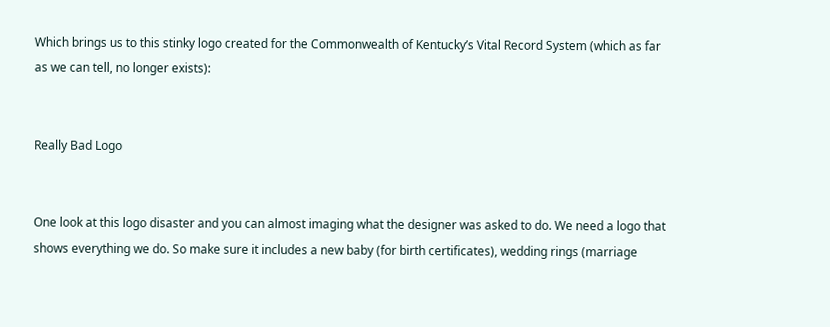Which brings us to this stinky logo created for the Commonwealth of Kentucky’s Vital Record System (which as far as we can tell, no longer exists):


Really Bad Logo


One look at this logo disaster and you can almost imaging what the designer was asked to do. We need a logo that shows everything we do. So make sure it includes a new baby (for birth certificates), wedding rings (marriage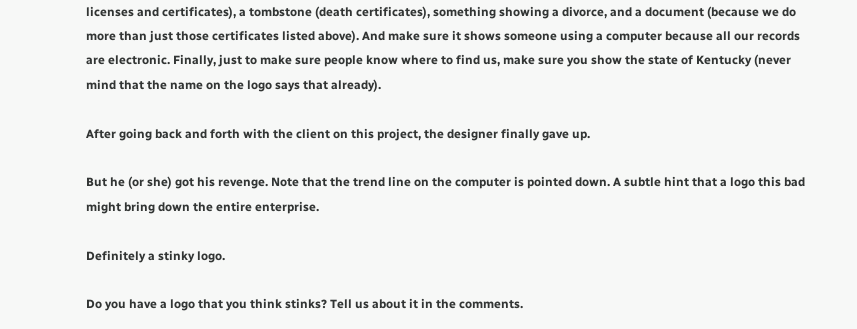licenses and certificates), a tombstone (death certificates), something showing a divorce, and a document (because we do more than just those certificates listed above). And make sure it shows someone using a computer because all our records are electronic. Finally, just to make sure people know where to find us, make sure you show the state of Kentucky (never mind that the name on the logo says that already).

After going back and forth with the client on this project, the designer finally gave up.

But he (or she) got his revenge. Note that the trend line on the computer is pointed down. A subtle hint that a logo this bad might bring down the entire enterprise.

Definitely a stinky logo.

Do you have a logo that you think stinks? Tell us about it in the comments.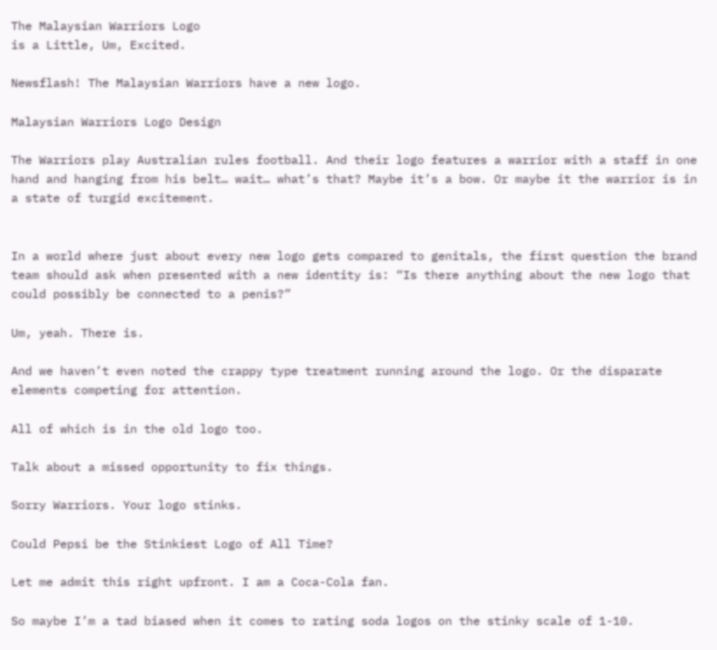The Malaysian Warriors Logo
is a Little, Um, Excited.

Newsflash! The Malaysian Warriors have a new logo.

Malaysian Warriors Logo Design

The Warriors play Australian rules football. And their logo features a warrior with a staff in one hand and hanging from his belt… wait… what’s that? Maybe it’s a bow. Or maybe it the warrior is in a state of turgid excitement.


In a world where just about every new logo gets compared to genitals, the first question the brand team should ask when presented with a new identity is: “Is there anything about the new logo that could possibly be connected to a penis?”

Um, yeah. There is.

And we haven’t even noted the crappy type treatment running around the logo. Or the disparate elements competing for attention.

All of which is in the old logo too.

Talk about a missed opportunity to fix things.

Sorry Warriors. Your logo stinks.

Could Pepsi be the Stinkiest Logo of All Time?

Let me admit this right upfront. I am a Coca-Cola fan.

So maybe I’m a tad biased when it comes to rating soda logos on the stinky scale of 1-10.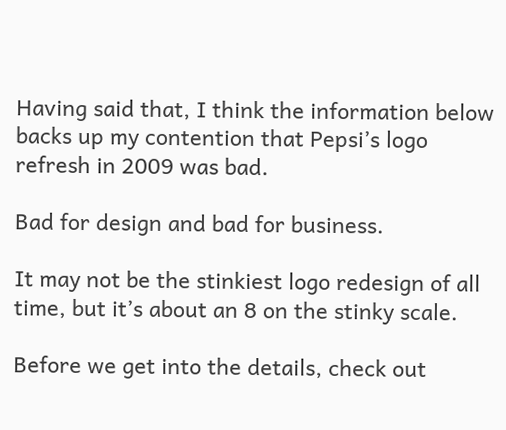Having said that, I think the information below backs up my contention that Pepsi’s logo refresh in 2009 was bad.

Bad for design and bad for business.

It may not be the stinkiest logo redesign of all time, but it’s about an 8 on the stinky scale.

Before we get into the details, check out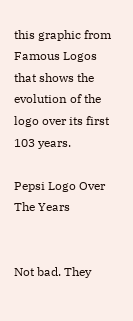this graphic from Famous Logos that shows the evolution of the logo over its first 103 years.

Pepsi Logo Over The Years


Not bad. They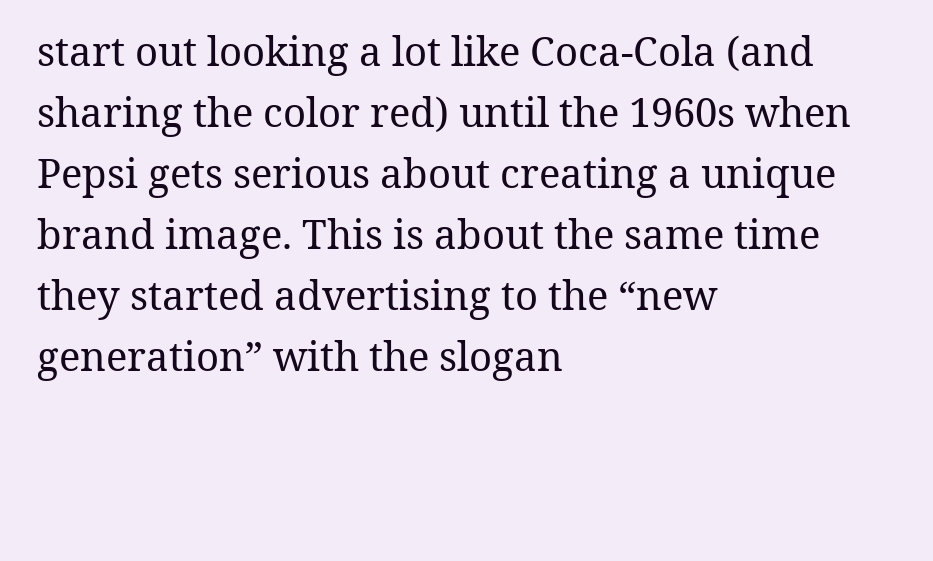start out looking a lot like Coca-Cola (and sharing the color red) until the 1960s when Pepsi gets serious about creating a unique brand image. This is about the same time they started advertising to the “new generation” with the slogan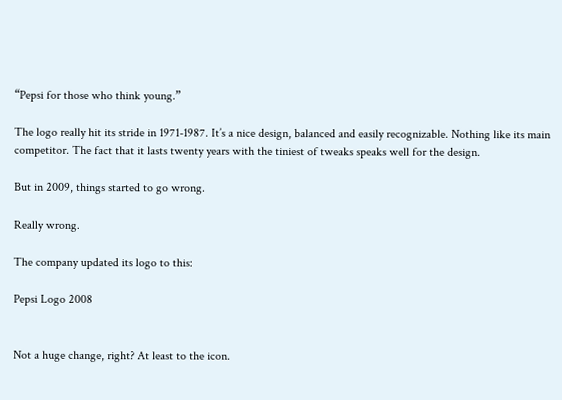“Pepsi for those who think young.”

The logo really hit its stride in 1971-1987. It’s a nice design, balanced and easily recognizable. Nothing like its main competitor. The fact that it lasts twenty years with the tiniest of tweaks speaks well for the design.

But in 2009, things started to go wrong.

Really wrong.

The company updated its logo to this:

Pepsi Logo 2008


Not a huge change, right? At least to the icon.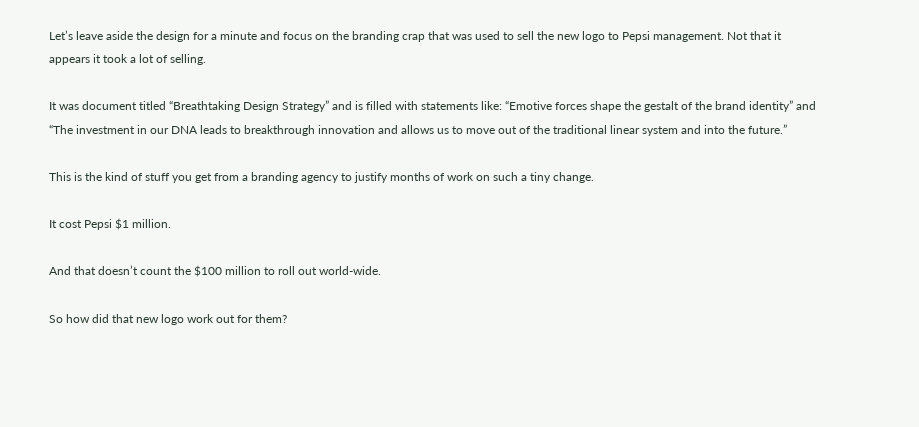Let’s leave aside the design for a minute and focus on the branding crap that was used to sell the new logo to Pepsi management. Not that it appears it took a lot of selling.

It was document titled “Breathtaking Design Strategy” and is filled with statements like: “Emotive forces shape the gestalt of the brand identity” and “The investment in our DNA leads to breakthrough innovation and allows us to move out of the traditional linear system and into the future.”

This is the kind of stuff you get from a branding agency to justify months of work on such a tiny change.

It cost Pepsi $1 million.

And that doesn’t count the $100 million to roll out world-wide.

So how did that new logo work out for them?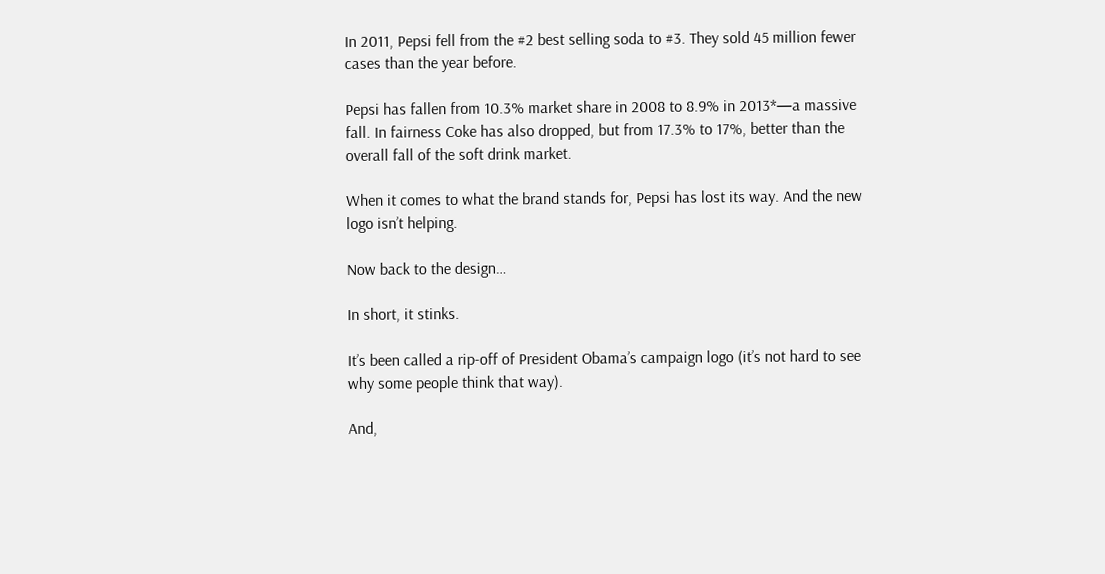In 2011, Pepsi fell from the #2 best selling soda to #3. They sold 45 million fewer cases than the year before.

Pepsi has fallen from 10.3% market share in 2008 to 8.9% in 2013*—a massive fall. In fairness Coke has also dropped, but from 17.3% to 17%, better than the overall fall of the soft drink market.

When it comes to what the brand stands for, Pepsi has lost its way. And the new logo isn’t helping.

Now back to the design…

In short, it stinks.

It’s been called a rip-off of President Obama’s campaign logo (it’s not hard to see why some people think that way).

And,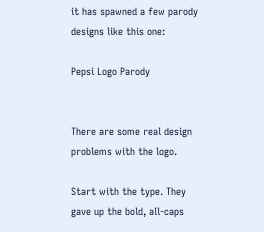it has spawned a few parody designs like this one:

Pepsi Logo Parody


There are some real design problems with the logo.

Start with the type. They gave up the bold, all-caps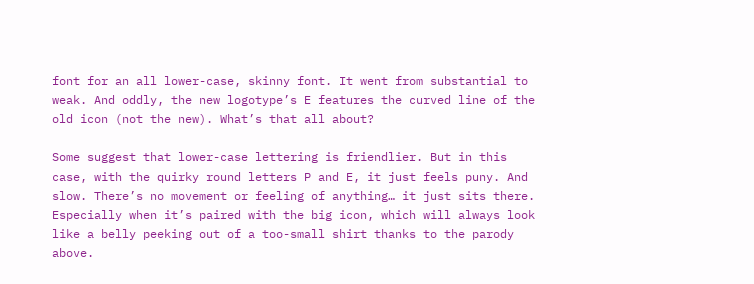font for an all lower-case, skinny font. It went from substantial to weak. And oddly, the new logotype’s E features the curved line of the old icon (not the new). What’s that all about?

Some suggest that lower-case lettering is friendlier. But in this case, with the quirky round letters P and E, it just feels puny. And slow. There’s no movement or feeling of anything… it just sits there. Especially when it’s paired with the big icon, which will always look like a belly peeking out of a too-small shirt thanks to the parody above.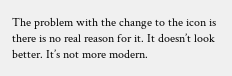The problem with the change to the icon is there is no real reason for it. It doesn’t look better. It’s not more modern.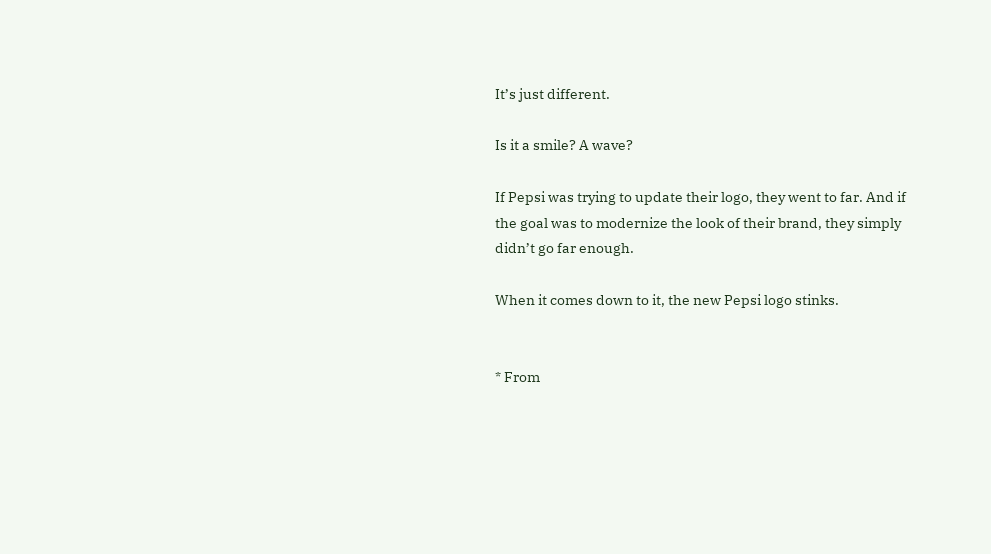It’s just different.

Is it a smile? A wave?

If Pepsi was trying to update their logo, they went to far. And if the goal was to modernize the look of their brand, they simply didn’t go far enough.

When it comes down to it, the new Pepsi logo stinks.


* From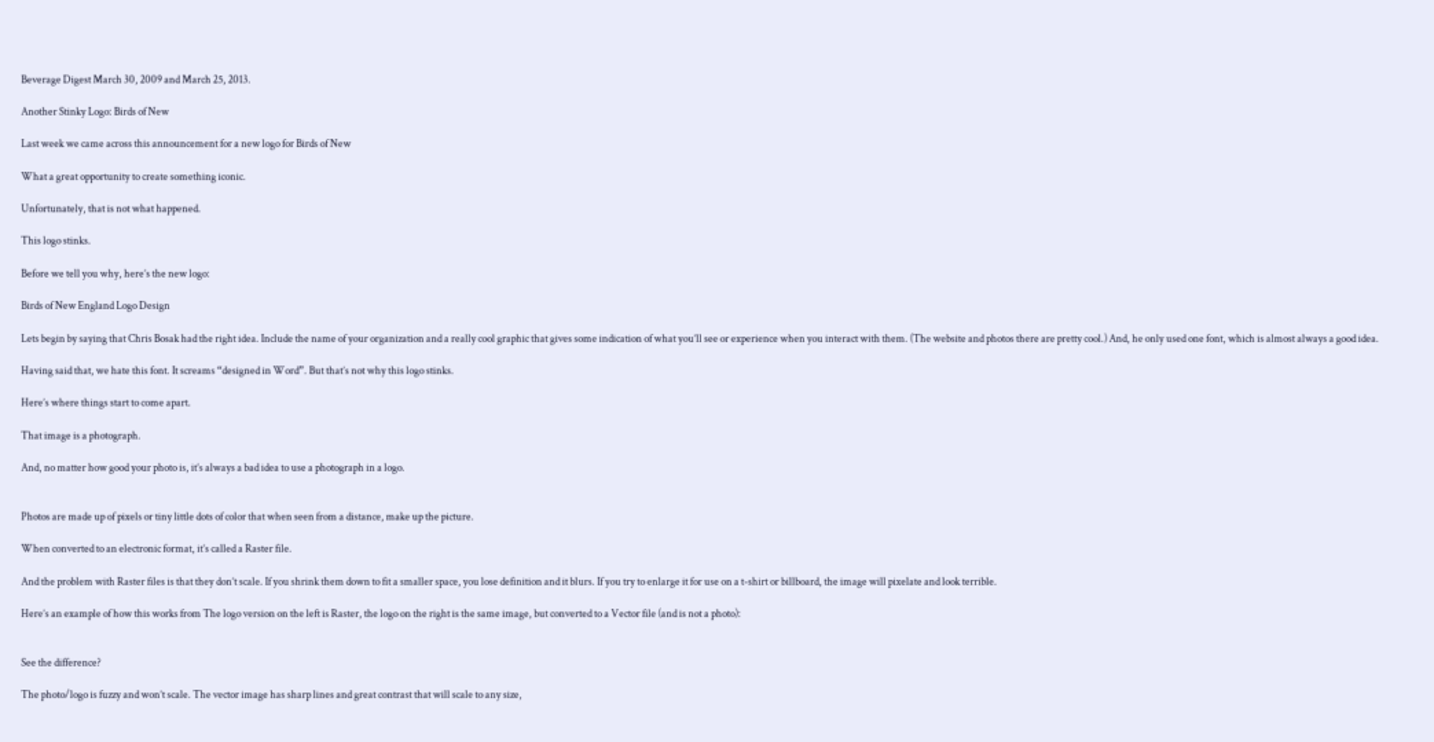Beverage Digest March 30, 2009 and March 25, 2013.

Another Stinky Logo: Birds of New

Last week we came across this announcement for a new logo for Birds of New

What a great opportunity to create something iconic.

Unfortunately, that is not what happened.

This logo stinks.

Before we tell you why, here’s the new logo:

Birds of New England Logo Design

Lets begin by saying that Chris Bosak had the right idea. Include the name of your organization and a really cool graphic that gives some indication of what you’ll see or experience when you interact with them. (The website and photos there are pretty cool.) And, he only used one font, which is almost always a good idea.

Having said that, we hate this font. It screams “designed in Word”. But that’s not why this logo stinks.

Here’s where things start to come apart.

That image is a photograph.

And, no matter how good your photo is, it’s always a bad idea to use a photograph in a logo.


Photos are made up of pixels or tiny little dots of color that when seen from a distance, make up the picture.

When converted to an electronic format, it’s called a Raster file.

And the problem with Raster files is that they don’t scale. If you shrink them down to fit a smaller space, you lose definition and it blurs. If you try to enlarge it for use on a t-shirt or billboard, the image will pixelate and look terrible.

Here’s an example of how this works from The logo version on the left is Raster, the logo on the right is the same image, but converted to a Vector file (and is not a photo):


See the difference?

The photo/logo is fuzzy and won’t scale. The vector image has sharp lines and great contrast that will scale to any size,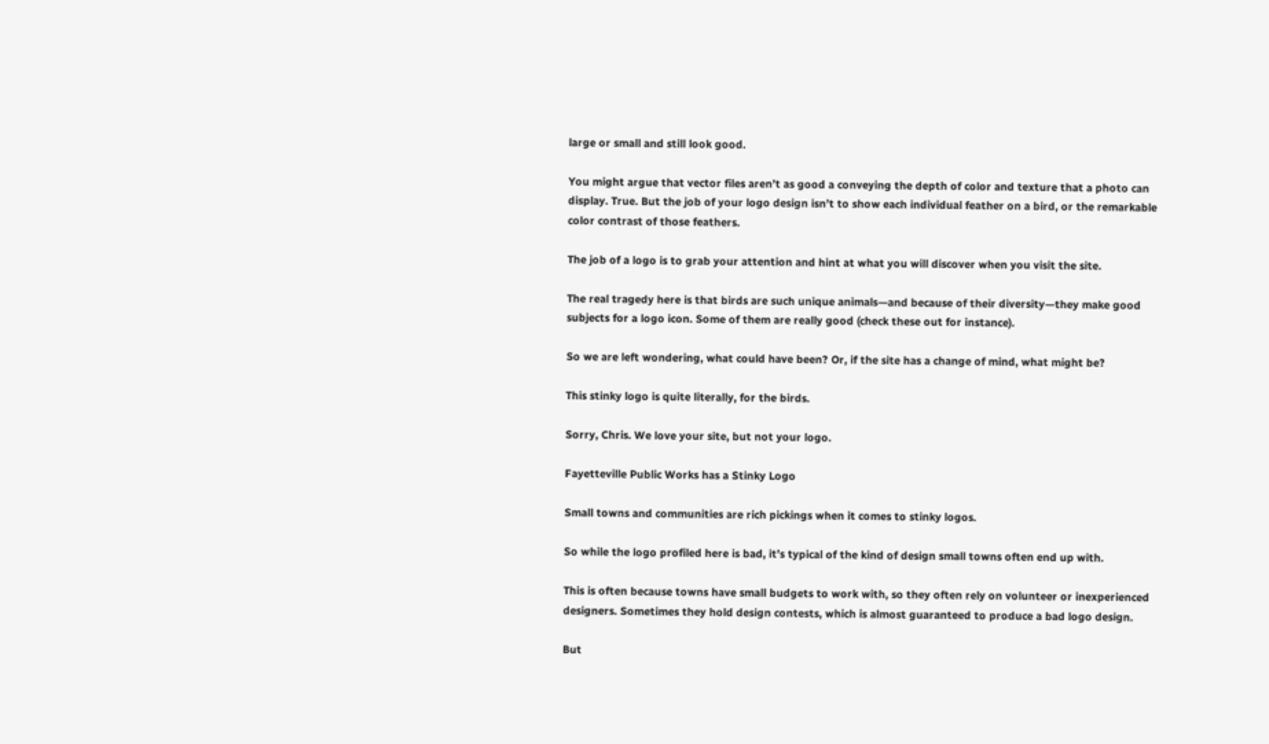large or small and still look good.

You might argue that vector files aren’t as good a conveying the depth of color and texture that a photo can display. True. But the job of your logo design isn’t to show each individual feather on a bird, or the remarkable color contrast of those feathers.

The job of a logo is to grab your attention and hint at what you will discover when you visit the site.

The real tragedy here is that birds are such unique animals—and because of their diversity—they make good subjects for a logo icon. Some of them are really good (check these out for instance).

So we are left wondering, what could have been? Or, if the site has a change of mind, what might be?

This stinky logo is quite literally, for the birds.

Sorry, Chris. We love your site, but not your logo.

Fayetteville Public Works has a Stinky Logo

Small towns and communities are rich pickings when it comes to stinky logos.

So while the logo profiled here is bad, it’s typical of the kind of design small towns often end up with.

This is often because towns have small budgets to work with, so they often rely on volunteer or inexperienced designers. Sometimes they hold design contests, which is almost guaranteed to produce a bad logo design.

But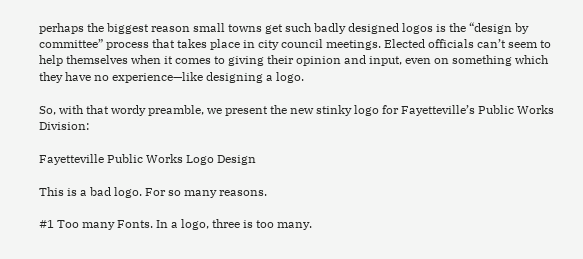perhaps the biggest reason small towns get such badly designed logos is the “design by committee” process that takes place in city council meetings. Elected officials can’t seem to help themselves when it comes to giving their opinion and input, even on something which they have no experience—like designing a logo.

So, with that wordy preamble, we present the new stinky logo for Fayetteville’s Public Works Division:

Fayetteville Public Works Logo Design

This is a bad logo. For so many reasons.

#1 Too many Fonts. In a logo, three is too many.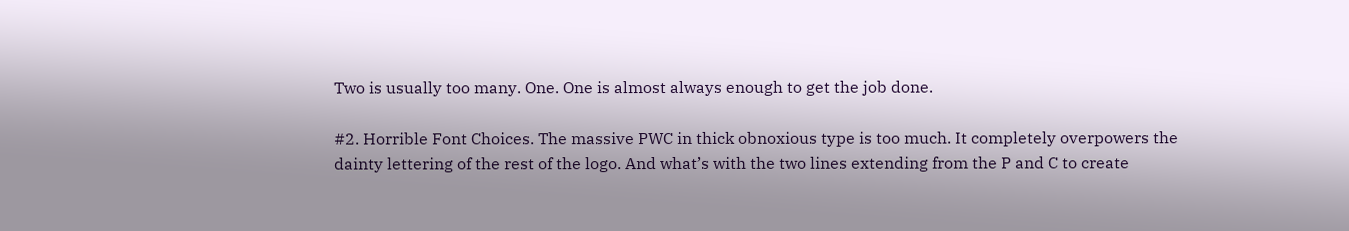Two is usually too many. One. One is almost always enough to get the job done.

#2. Horrible Font Choices. The massive PWC in thick obnoxious type is too much. It completely overpowers the dainty lettering of the rest of the logo. And what’s with the two lines extending from the P and C to create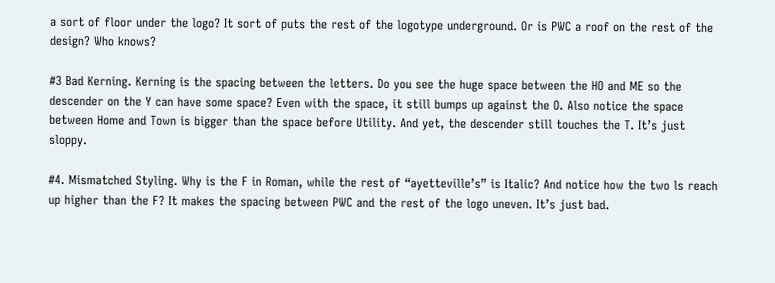a sort of floor under the logo? It sort of puts the rest of the logotype underground. Or is PWC a roof on the rest of the design? Who knows?

#3 Bad Kerning. Kerning is the spacing between the letters. Do you see the huge space between the HO and ME so the descender on the Y can have some space? Even with the space, it still bumps up against the O. Also notice the space between Home and Town is bigger than the space before Utility. And yet, the descender still touches the T. It’s just sloppy.

#4. Mismatched Styling. Why is the F in Roman, while the rest of “ayetteville’s” is Italic? And notice how the two ls reach up higher than the F? It makes the spacing between PWC and the rest of the logo uneven. It’s just bad.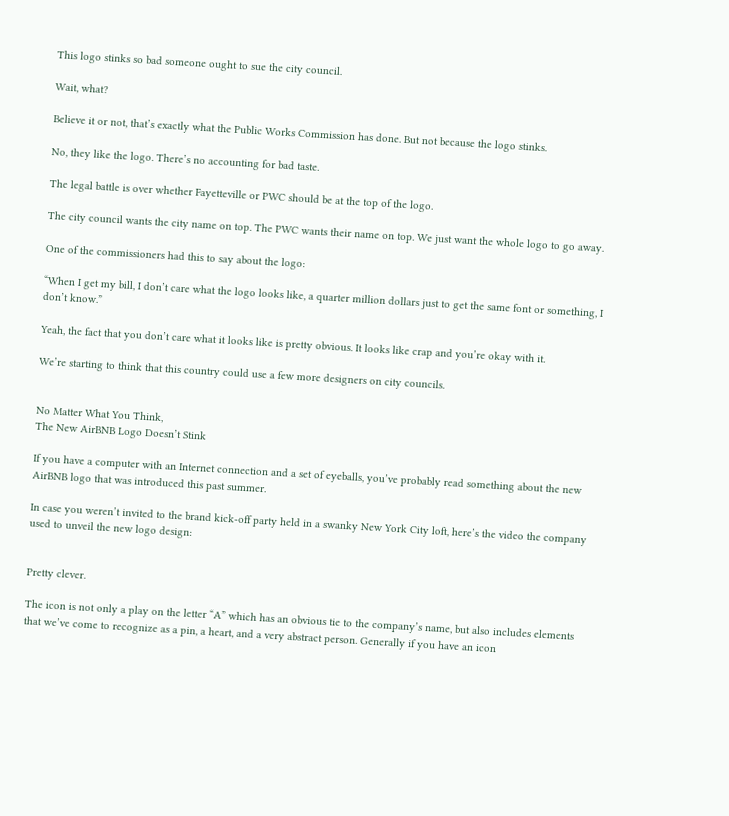This logo stinks so bad someone ought to sue the city council.

Wait, what?

Believe it or not, that’s exactly what the Public Works Commission has done. But not because the logo stinks.

No, they like the logo. There’s no accounting for bad taste.

The legal battle is over whether Fayetteville or PWC should be at the top of the logo.

The city council wants the city name on top. The PWC wants their name on top. We just want the whole logo to go away.

One of the commissioners had this to say about the logo:

“When I get my bill, I don’t care what the logo looks like, a quarter million dollars just to get the same font or something, I don’t know.”

Yeah, the fact that you don’t care what it looks like is pretty obvious. It looks like crap and you’re okay with it.

We’re starting to think that this country could use a few more designers on city councils.


No Matter What You Think,
The New AirBNB Logo Doesn’t Stink

If you have a computer with an Internet connection and a set of eyeballs, you’ve probably read something about the new AirBNB logo that was introduced this past summer.

In case you weren’t invited to the brand kick-off party held in a swanky New York City loft, here’s the video the company used to unveil the new logo design:


Pretty clever.

The icon is not only a play on the letter “A” which has an obvious tie to the company’s name, but also includes elements that we’ve come to recognize as a pin, a heart, and a very abstract person. Generally if you have an icon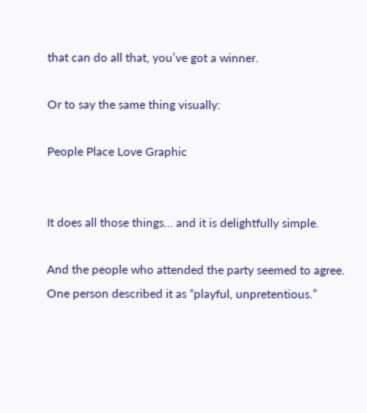that can do all that, you’ve got a winner.

Or to say the same thing visually:

People Place Love Graphic


It does all those things… and it is delightfully simple.

And the people who attended the party seemed to agree. One person described it as “playful, unpretentious.”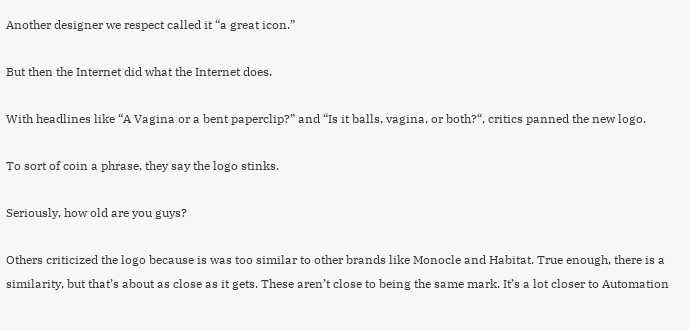Another designer we respect called it “a great icon.”

But then the Internet did what the Internet does.

With headlines like “A Vagina or a bent paperclip?” and “Is it balls, vagina, or both?“, critics panned the new logo.

To sort of coin a phrase, they say the logo stinks.

Seriously, how old are you guys?

Others criticized the logo because is was too similar to other brands like Monocle and Habitat. True enough, there is a similarity, but that’s about as close as it gets. These aren’t close to being the same mark. It’s a lot closer to Automation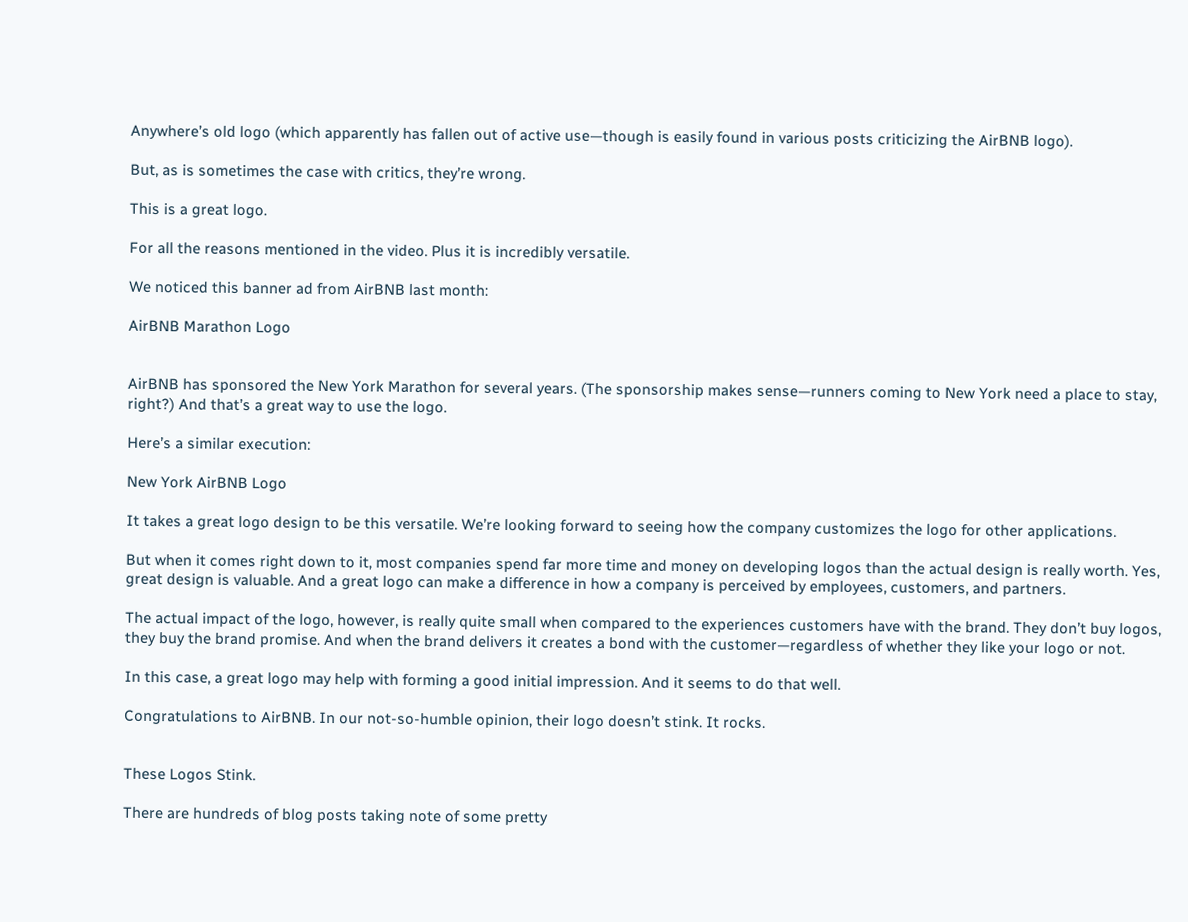Anywhere’s old logo (which apparently has fallen out of active use—though is easily found in various posts criticizing the AirBNB logo).

But, as is sometimes the case with critics, they’re wrong.

This is a great logo.

For all the reasons mentioned in the video. Plus it is incredibly versatile.

We noticed this banner ad from AirBNB last month:

AirBNB Marathon Logo


AirBNB has sponsored the New York Marathon for several years. (The sponsorship makes sense—runners coming to New York need a place to stay, right?) And that’s a great way to use the logo.

Here’s a similar execution:

New York AirBNB Logo

It takes a great logo design to be this versatile. We’re looking forward to seeing how the company customizes the logo for other applications.

But when it comes right down to it, most companies spend far more time and money on developing logos than the actual design is really worth. Yes, great design is valuable. And a great logo can make a difference in how a company is perceived by employees, customers, and partners.

The actual impact of the logo, however, is really quite small when compared to the experiences customers have with the brand. They don’t buy logos, they buy the brand promise. And when the brand delivers it creates a bond with the customer—regardless of whether they like your logo or not.

In this case, a great logo may help with forming a good initial impression. And it seems to do that well.

Congratulations to AirBNB. In our not-so-humble opinion, their logo doesn’t stink. It rocks.


These Logos Stink.

There are hundreds of blog posts taking note of some pretty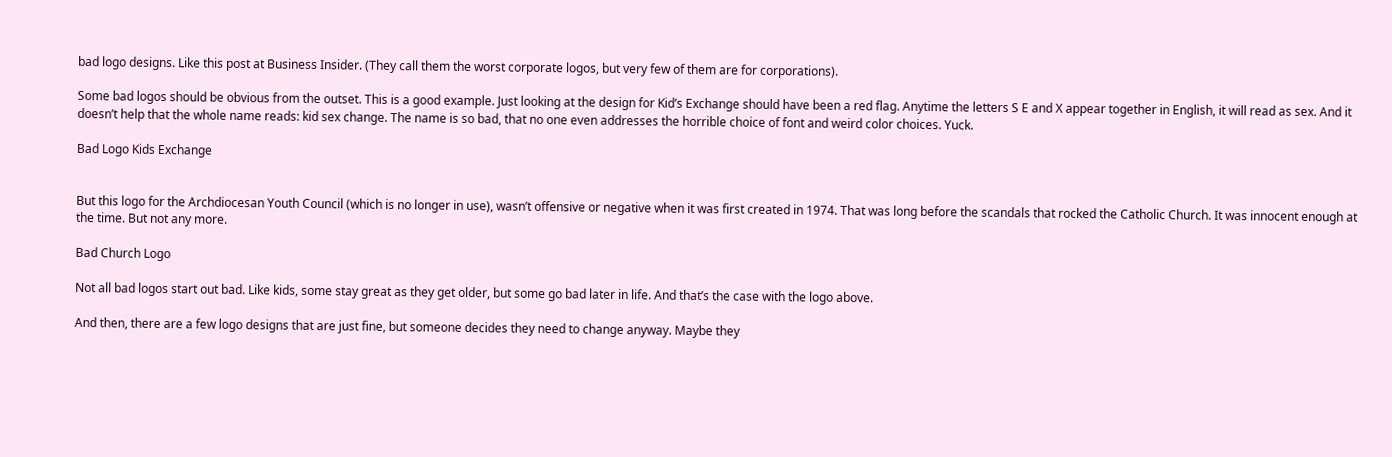bad logo designs. Like this post at Business Insider. (They call them the worst corporate logos, but very few of them are for corporations).

Some bad logos should be obvious from the outset. This is a good example. Just looking at the design for Kid’s Exchange should have been a red flag. Anytime the letters S E and X appear together in English, it will read as sex. And it doesn’t help that the whole name reads: kid sex change. The name is so bad, that no one even addresses the horrible choice of font and weird color choices. Yuck.

Bad Logo Kids Exchange


But this logo for the Archdiocesan Youth Council (which is no longer in use), wasn’t offensive or negative when it was first created in 1974. That was long before the scandals that rocked the Catholic Church. It was innocent enough at the time. But not any more.

Bad Church Logo

Not all bad logos start out bad. Like kids, some stay great as they get older, but some go bad later in life. And that’s the case with the logo above.

And then, there are a few logo designs that are just fine, but someone decides they need to change anyway. Maybe they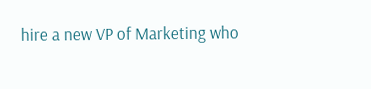hire a new VP of Marketing who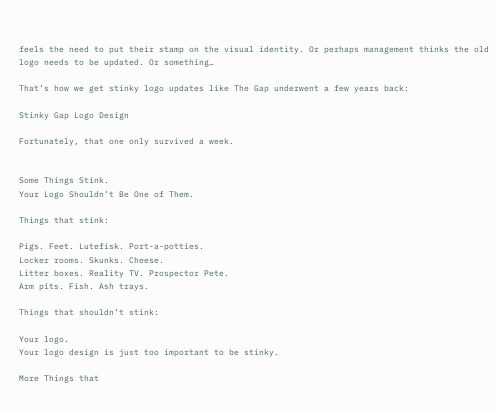feels the need to put their stamp on the visual identity. Or perhaps management thinks the old logo needs to be updated. Or something…

That’s how we get stinky logo updates like The Gap underwent a few years back:

Stinky Gap Logo Design

Fortunately, that one only survived a week.


Some Things Stink.
Your Logo Shouldn’t Be One of Them.

Things that stink:

Pigs. Feet. Lutefisk. Port-a-potties.
Locker rooms. Skunks. Cheese.
Litter boxes. Reality TV. Prospector Pete.
Arm pits. Fish. Ash trays.

Things that shouldn’t stink:

Your logo.
Your logo design is just too important to be stinky.

More Things that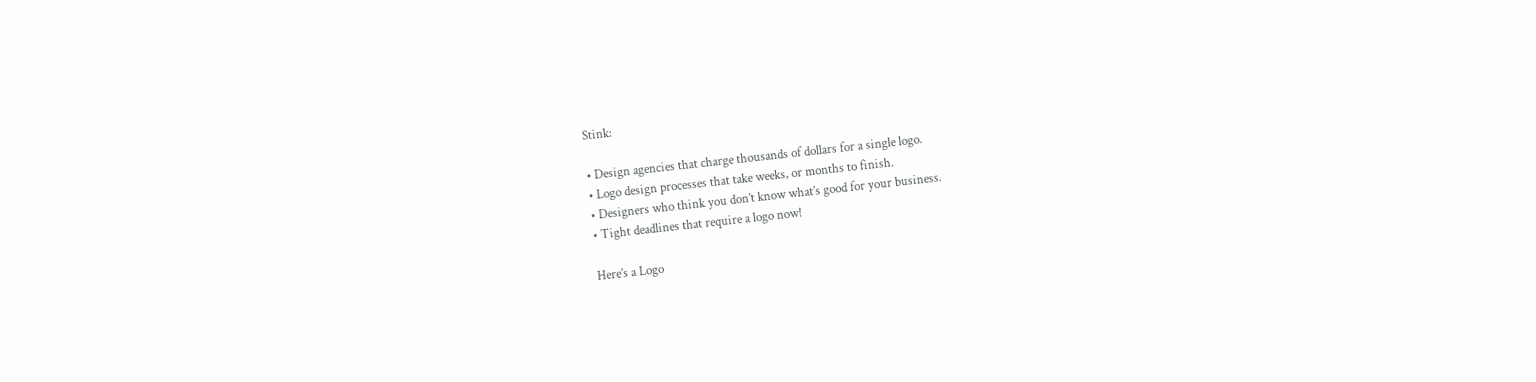Stink:

• Design agencies that charge thousands of dollars for a single logo.
• Logo design processes that take weeks, or months to finish.
• Designers who think you don’t know what’s good for your business.
• Tight deadlines that require a logo now!

Here’s a Logo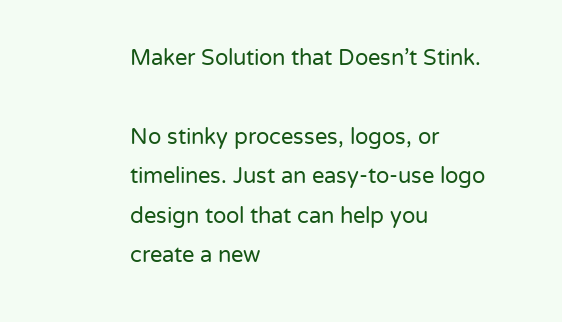Maker Solution that Doesn’t Stink.

No stinky processes, logos, or timelines. Just an easy-to-use logo design tool that can help you create a new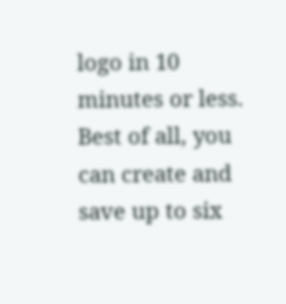logo in 10 minutes or less. Best of all, you can create and save up to six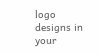logo designs in your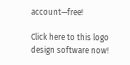account—free!

Click here to this logo design software now!